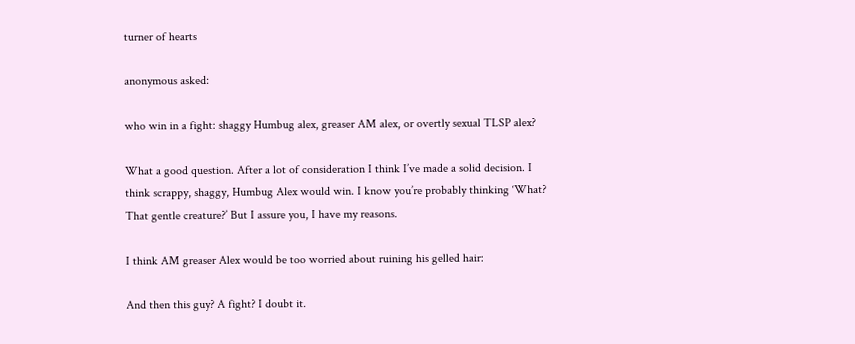turner of hearts

anonymous asked:

who win in a fight: shaggy Humbug alex, greaser AM alex, or overtly sexual TLSP alex?

What a good question. After a lot of consideration I think I’ve made a solid decision. I think scrappy, shaggy, Humbug Alex would win. I know you’re probably thinking ‘What? That gentle creature?’ But I assure you, I have my reasons.

I think AM greaser Alex would be too worried about ruining his gelled hair:

And then this guy? A fight? I doubt it.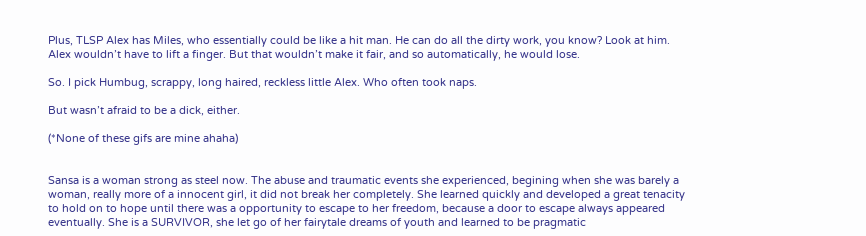Plus, TLSP Alex has Miles, who essentially could be like a hit man. He can do all the dirty work, you know? Look at him. Alex wouldn’t have to lift a finger. But that wouldn’t make it fair, and so automatically, he would lose.

So. I pick Humbug, scrappy, long haired, reckless little Alex. Who often took naps.

But wasn’t afraid to be a dick, either.

(*None of these gifs are mine ahaha)


Sansa is a woman strong as steel now. The abuse and traumatic events she experienced, begining when she was barely a woman, really more of a innocent girl, it did not break her completely. She learned quickly and developed a great tenacity to hold on to hope until there was a opportunity to escape to her freedom, because a door to escape always appeared eventually. She is a SURVIVOR, she let go of her fairytale dreams of youth and learned to be pragmatic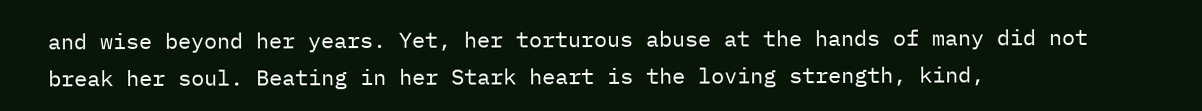and wise beyond her years. Yet, her torturous abuse at the hands of many did not break her soul. Beating in her Stark heart is the loving strength, kind,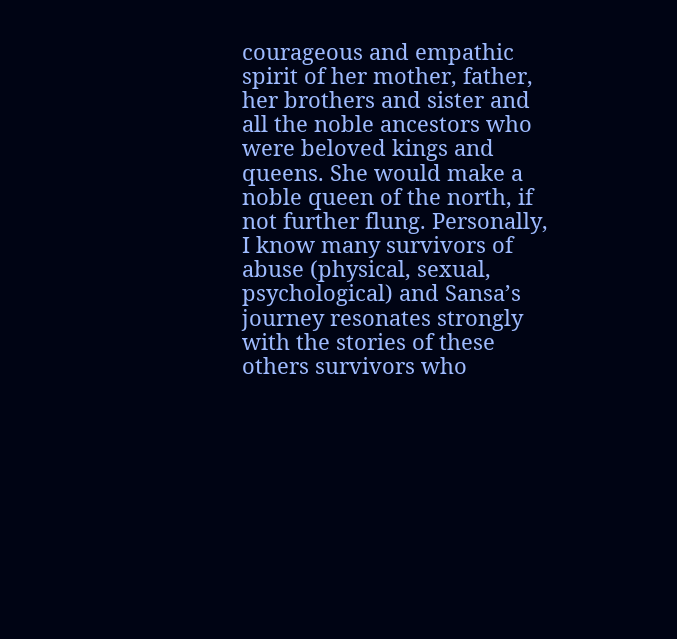courageous and empathic spirit of her mother, father, her brothers and sister and all the noble ancestors who were beloved kings and queens. She would make a noble queen of the north, if not further flung. Personally, I know many survivors of abuse (physical, sexual, psychological) and Sansa’s journey resonates strongly with the stories of these others survivors who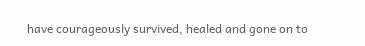have courageously survived, healed and gone on to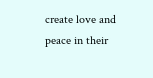create love and peace in their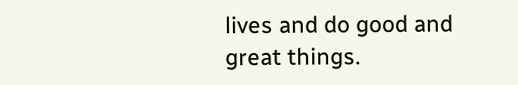lives and do good and great things.